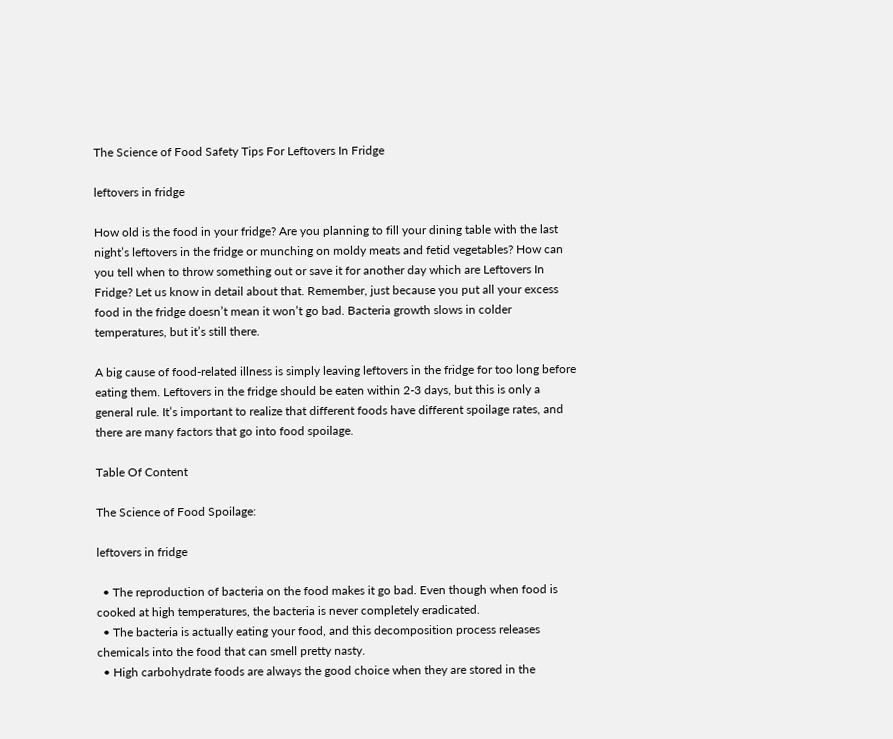The Science of Food Safety Tips For Leftovers In Fridge

leftovers in fridge

How old is the food in your fridge? Are you planning to fill your dining table with the last night’s leftovers in the fridge or munching on moldy meats and fetid vegetables? How can you tell when to throw something out or save it for another day which are Leftovers In Fridge? Let us know in detail about that. Remember, just because you put all your excess food in the fridge doesn’t mean it won’t go bad. Bacteria growth slows in colder temperatures, but it’s still there.

A big cause of food-related illness is simply leaving leftovers in the fridge for too long before eating them. Leftovers in the fridge should be eaten within 2-3 days, but this is only a general rule. It’s important to realize that different foods have different spoilage rates, and there are many factors that go into food spoilage.

Table Of Content

The Science of Food Spoilage:

leftovers in fridge

  • The reproduction of bacteria on the food makes it go bad. Even though when food is cooked at high temperatures, the bacteria is never completely eradicated.
  • The bacteria is actually eating your food, and this decomposition process releases chemicals into the food that can smell pretty nasty.
  • High carbohydrate foods are always the good choice when they are stored in the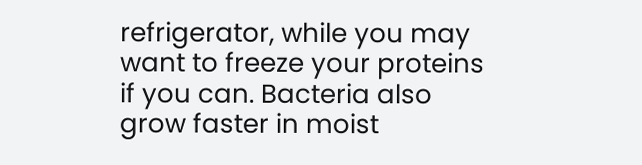refrigerator, while you may want to freeze your proteins if you can. Bacteria also grow faster in moist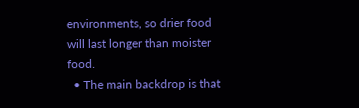environments, so drier food will last longer than moister food.
  • The main backdrop is that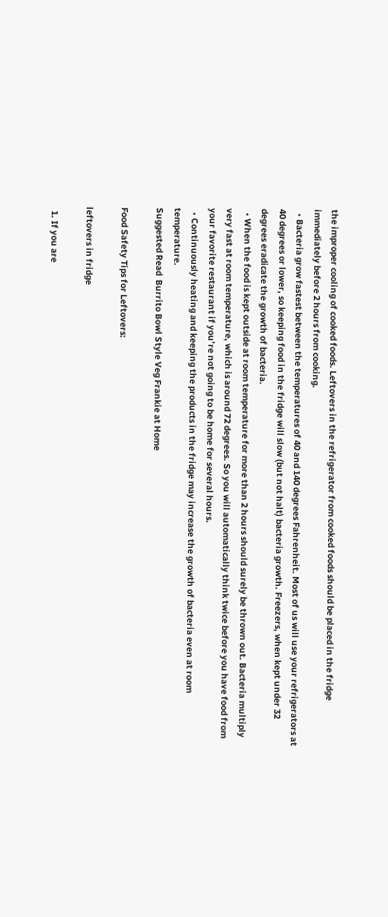the improper cooling of cooked foods. Leftovers in the refrigerator from cooked foods should be placed in the fridge immediately before 2 hours from cooking.
  • Bacteria grow fastest between the temperatures of 40 and 140 degrees Fahrenheit. Most of us will use your refrigerators at 40 degrees or lower, so keeping food in the fridge will slow (but not halt) bacteria growth. Freezers, when kept under 32 degrees eradicate the growth of bacteria.
  • When the food is kept outside at room temperature for more than 2 hours should surely be thrown out. Bacteria multiply very fast at room temperature, which is around 72 degrees. So you will automatically think twice before you have food from your favorite restaurant if you’re not going to be home for several hours.
  • Continuously heating and keeping the products in the fridge may increase the growth of bacteria even at room temperature.
Suggested Read  Burrito Bowl Style Veg Frankie at Home

Food Safety Tips for Leftovers:

leftovers in fridge

  1. If you are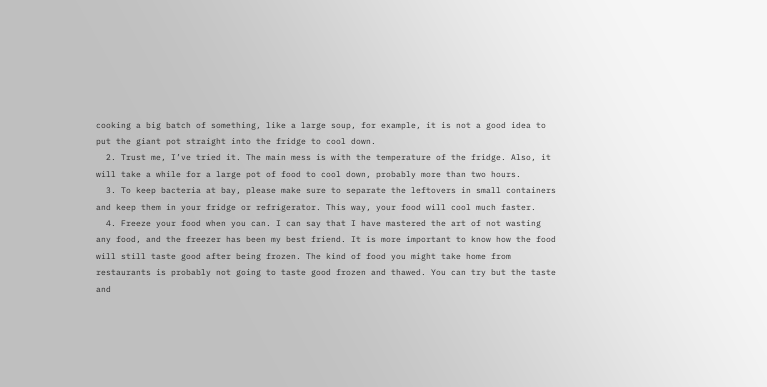cooking a big batch of something, like a large soup, for example, it is not a good idea to put the giant pot straight into the fridge to cool down.
  2. Trust me, I’ve tried it. The main mess is with the temperature of the fridge. Also, it will take a while for a large pot of food to cool down, probably more than two hours.
  3. To keep bacteria at bay, please make sure to separate the leftovers in small containers and keep them in your fridge or refrigerator. This way, your food will cool much faster.
  4. Freeze your food when you can. I can say that I have mastered the art of not wasting any food, and the freezer has been my best friend. It is more important to know how the food will still taste good after being frozen. The kind of food you might take home from restaurants is probably not going to taste good frozen and thawed. You can try but the taste and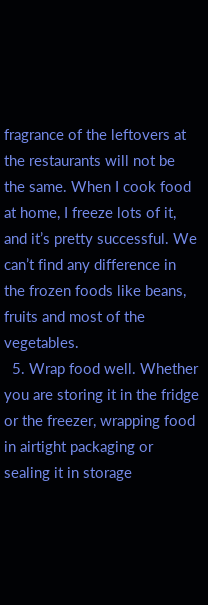fragrance of the leftovers at the restaurants will not be the same. When I cook food at home, I freeze lots of it, and it’s pretty successful. We can’t find any difference in the frozen foods like beans, fruits and most of the vegetables.
  5. Wrap food well. Whether you are storing it in the fridge or the freezer, wrapping food in airtight packaging or sealing it in storage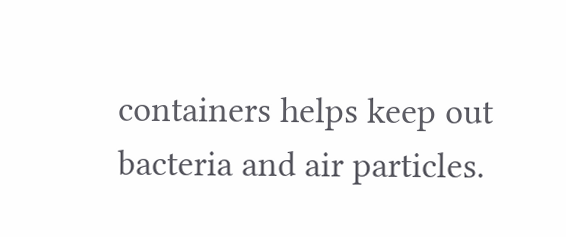containers helps keep out bacteria and air particles.